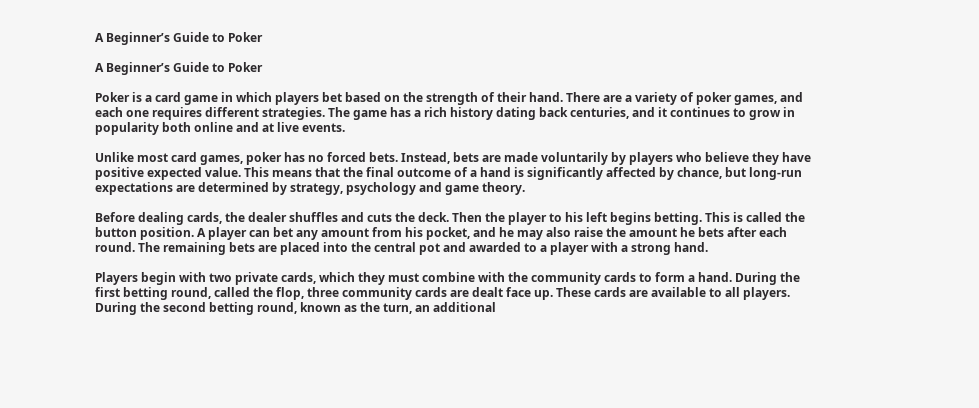A Beginner’s Guide to Poker

A Beginner’s Guide to Poker

Poker is a card game in which players bet based on the strength of their hand. There are a variety of poker games, and each one requires different strategies. The game has a rich history dating back centuries, and it continues to grow in popularity both online and at live events.

Unlike most card games, poker has no forced bets. Instead, bets are made voluntarily by players who believe they have positive expected value. This means that the final outcome of a hand is significantly affected by chance, but long-run expectations are determined by strategy, psychology and game theory.

Before dealing cards, the dealer shuffles and cuts the deck. Then the player to his left begins betting. This is called the button position. A player can bet any amount from his pocket, and he may also raise the amount he bets after each round. The remaining bets are placed into the central pot and awarded to a player with a strong hand.

Players begin with two private cards, which they must combine with the community cards to form a hand. During the first betting round, called the flop, three community cards are dealt face up. These cards are available to all players. During the second betting round, known as the turn, an additional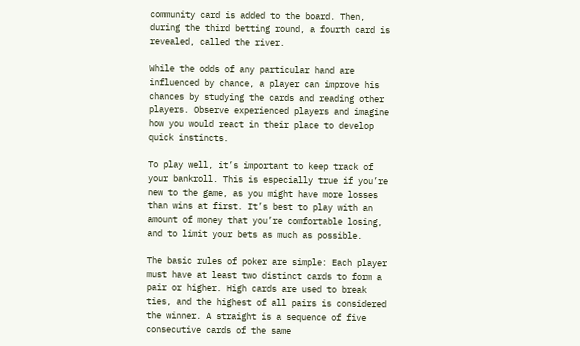community card is added to the board. Then, during the third betting round, a fourth card is revealed, called the river.

While the odds of any particular hand are influenced by chance, a player can improve his chances by studying the cards and reading other players. Observe experienced players and imagine how you would react in their place to develop quick instincts.

To play well, it’s important to keep track of your bankroll. This is especially true if you’re new to the game, as you might have more losses than wins at first. It’s best to play with an amount of money that you’re comfortable losing, and to limit your bets as much as possible.

The basic rules of poker are simple: Each player must have at least two distinct cards to form a pair or higher. High cards are used to break ties, and the highest of all pairs is considered the winner. A straight is a sequence of five consecutive cards of the same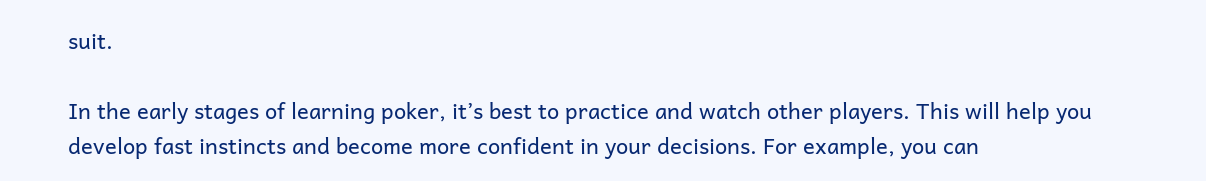suit.

In the early stages of learning poker, it’s best to practice and watch other players. This will help you develop fast instincts and become more confident in your decisions. For example, you can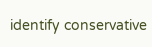identify conservative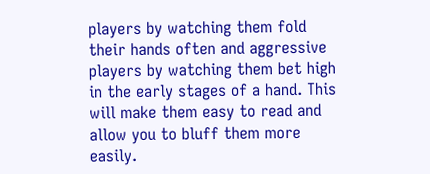players by watching them fold their hands often and aggressive players by watching them bet high in the early stages of a hand. This will make them easy to read and allow you to bluff them more easily.